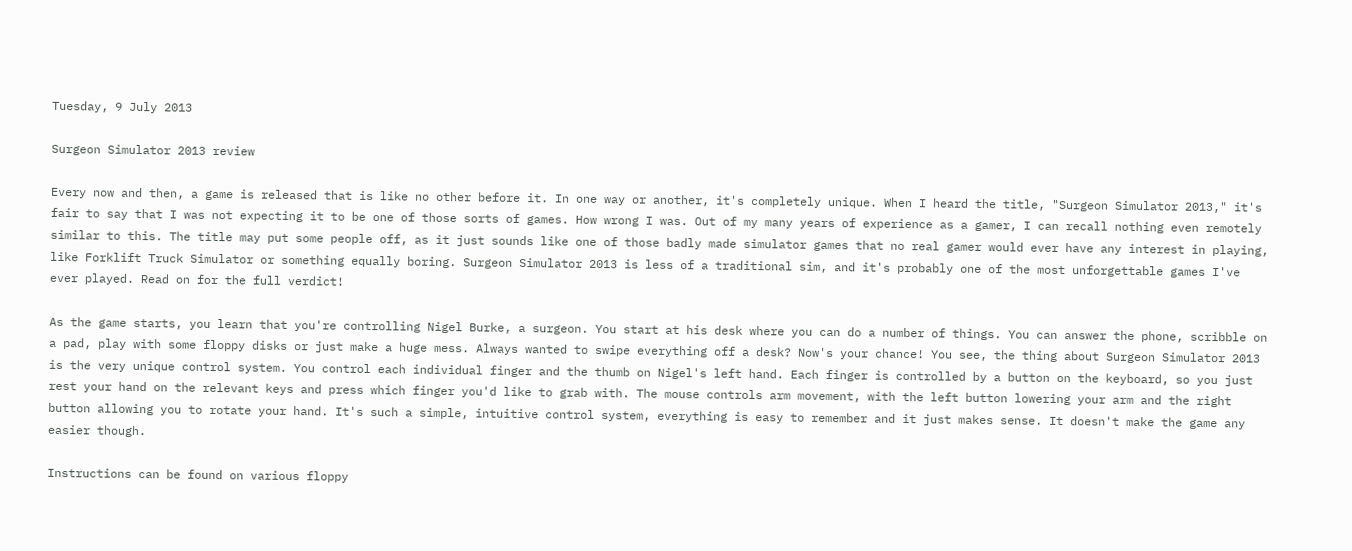Tuesday, 9 July 2013

Surgeon Simulator 2013 review

Every now and then, a game is released that is like no other before it. In one way or another, it's completely unique. When I heard the title, "Surgeon Simulator 2013," it's fair to say that I was not expecting it to be one of those sorts of games. How wrong I was. Out of my many years of experience as a gamer, I can recall nothing even remotely similar to this. The title may put some people off, as it just sounds like one of those badly made simulator games that no real gamer would ever have any interest in playing, like Forklift Truck Simulator or something equally boring. Surgeon Simulator 2013 is less of a traditional sim, and it's probably one of the most unforgettable games I've ever played. Read on for the full verdict!

As the game starts, you learn that you're controlling Nigel Burke, a surgeon. You start at his desk where you can do a number of things. You can answer the phone, scribble on a pad, play with some floppy disks or just make a huge mess. Always wanted to swipe everything off a desk? Now's your chance! You see, the thing about Surgeon Simulator 2013 is the very unique control system. You control each individual finger and the thumb on Nigel's left hand. Each finger is controlled by a button on the keyboard, so you just rest your hand on the relevant keys and press which finger you'd like to grab with. The mouse controls arm movement, with the left button lowering your arm and the right button allowing you to rotate your hand. It's such a simple, intuitive control system, everything is easy to remember and it just makes sense. It doesn't make the game any easier though.

Instructions can be found on various floppy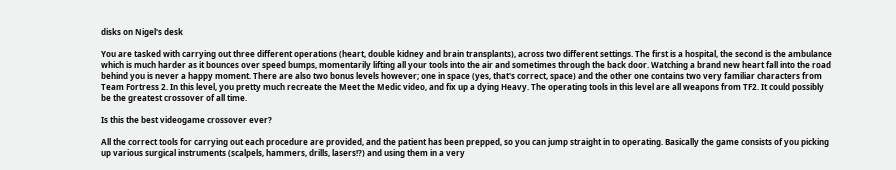disks on Nigel's desk

You are tasked with carrying out three different operations (heart, double kidney and brain transplants), across two different settings. The first is a hospital, the second is the ambulance which is much harder as it bounces over speed bumps, momentarily lifting all your tools into the air and sometimes through the back door. Watching a brand new heart fall into the road behind you is never a happy moment. There are also two bonus levels however; one in space (yes, that's correct, space) and the other one contains two very familiar characters from Team Fortress 2. In this level, you pretty much recreate the Meet the Medic video, and fix up a dying Heavy. The operating tools in this level are all weapons from TF2. It could possibly be the greatest crossover of all time.

Is this the best videogame crossover ever?

All the correct tools for carrying out each procedure are provided, and the patient has been prepped, so you can jump straight in to operating. Basically the game consists of you picking up various surgical instruments (scalpels, hammers, drills, lasers!?) and using them in a very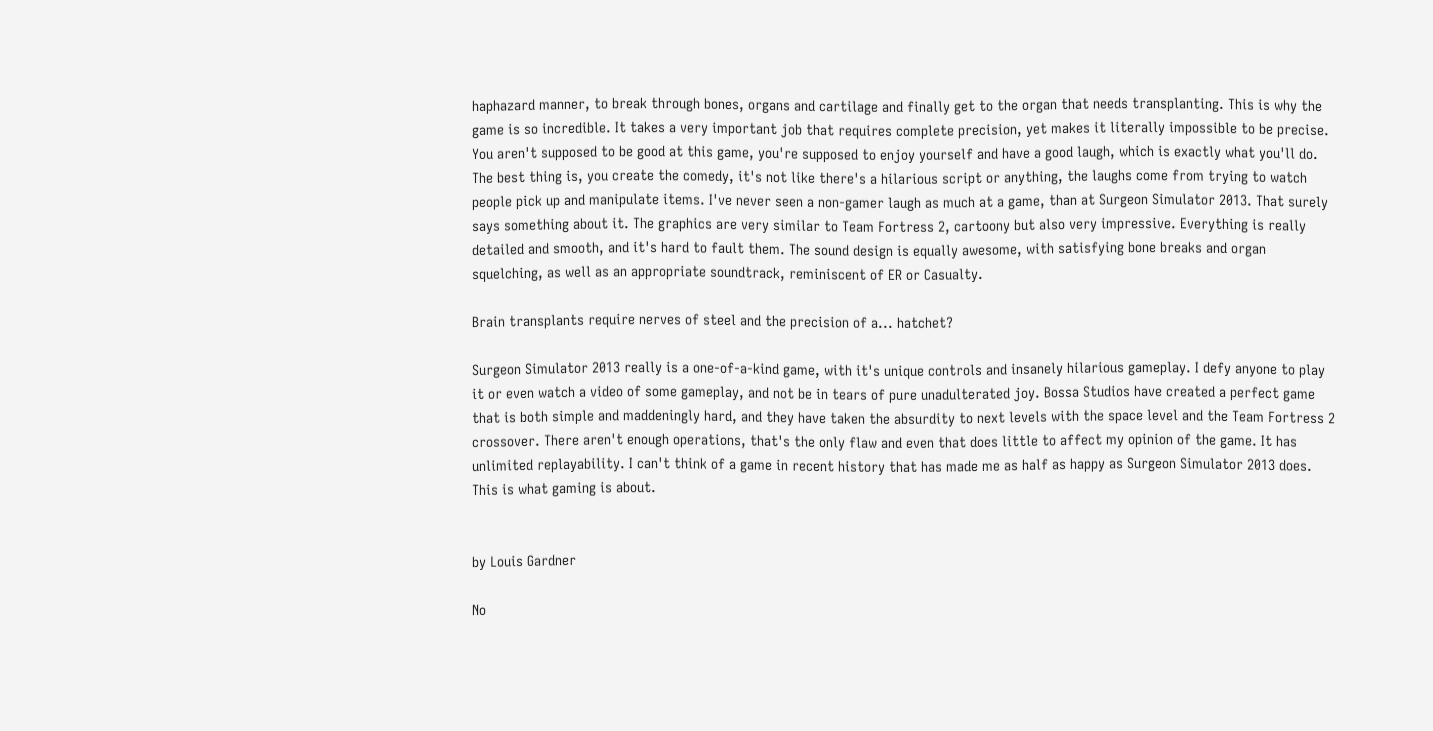haphazard manner, to break through bones, organs and cartilage and finally get to the organ that needs transplanting. This is why the game is so incredible. It takes a very important job that requires complete precision, yet makes it literally impossible to be precise. You aren't supposed to be good at this game, you're supposed to enjoy yourself and have a good laugh, which is exactly what you'll do. The best thing is, you create the comedy, it's not like there's a hilarious script or anything, the laughs come from trying to watch people pick up and manipulate items. I've never seen a non-gamer laugh as much at a game, than at Surgeon Simulator 2013. That surely says something about it. The graphics are very similar to Team Fortress 2, cartoony but also very impressive. Everything is really detailed and smooth, and it's hard to fault them. The sound design is equally awesome, with satisfying bone breaks and organ squelching, as well as an appropriate soundtrack, reminiscent of ER or Casualty.

Brain transplants require nerves of steel and the precision of a... hatchet?

Surgeon Simulator 2013 really is a one-of-a-kind game, with it's unique controls and insanely hilarious gameplay. I defy anyone to play it or even watch a video of some gameplay, and not be in tears of pure unadulterated joy. Bossa Studios have created a perfect game that is both simple and maddeningly hard, and they have taken the absurdity to next levels with the space level and the Team Fortress 2 crossover. There aren't enough operations, that's the only flaw and even that does little to affect my opinion of the game. It has unlimited replayability. I can't think of a game in recent history that has made me as half as happy as Surgeon Simulator 2013 does. This is what gaming is about.


by Louis Gardner

No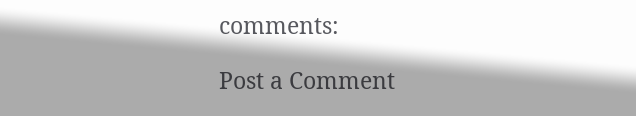comments:

Post a Comment